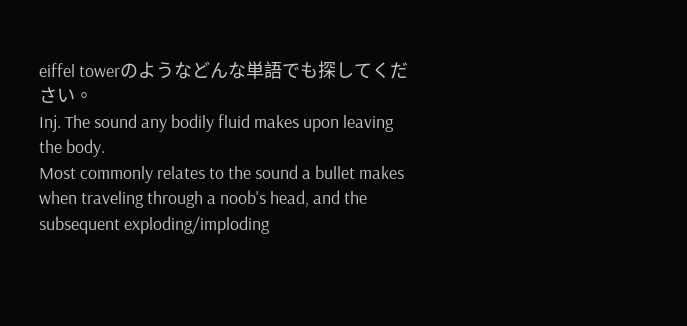eiffel towerのようなどんな単語でも探してください。
Inj. The sound any bodily fluid makes upon leaving the body.
Most commonly relates to the sound a bullet makes when traveling through a noob's head, and the subsequent exploding/imploding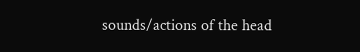sounds/actions of the head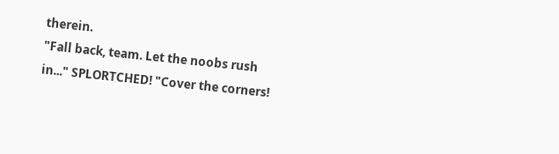therein.
"Fall back, team. Let the noobs rush in..." SPLORTCHED! "Cover the corners!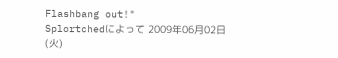Flashbang out!"
Splortchedによって 2009年06月02日(火)